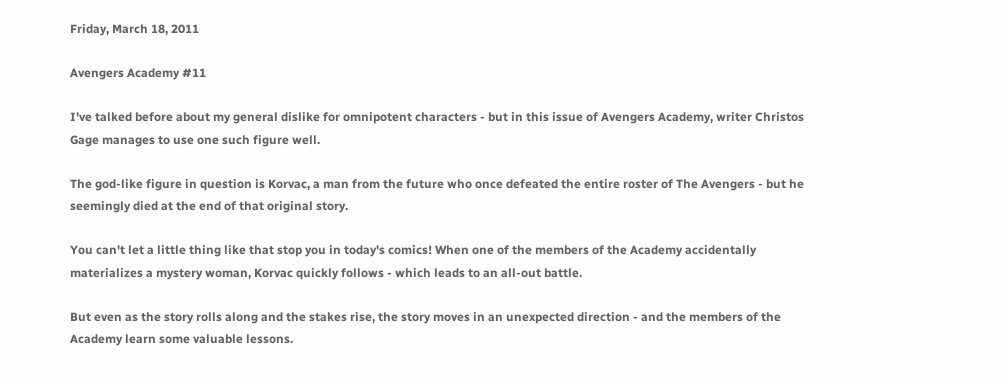Friday, March 18, 2011

Avengers Academy #11

I've talked before about my general dislike for omnipotent characters - but in this issue of Avengers Academy, writer Christos Gage manages to use one such figure well.

The god-like figure in question is Korvac, a man from the future who once defeated the entire roster of The Avengers - but he seemingly died at the end of that original story.

You can't let a little thing like that stop you in today's comics! When one of the members of the Academy accidentally materializes a mystery woman, Korvac quickly follows - which leads to an all-out battle.

But even as the story rolls along and the stakes rise, the story moves in an unexpected direction - and the members of the Academy learn some valuable lessons.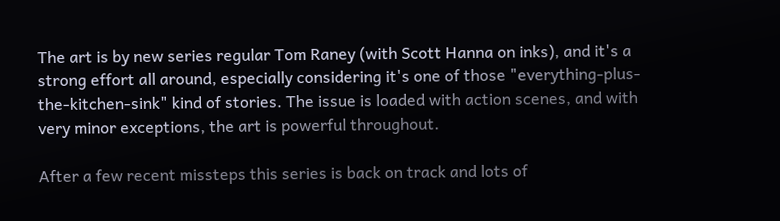The art is by new series regular Tom Raney (with Scott Hanna on inks), and it's a strong effort all around, especially considering it's one of those "everything-plus-the-kitchen-sink" kind of stories. The issue is loaded with action scenes, and with very minor exceptions, the art is powerful throughout.

After a few recent missteps this series is back on track and lots of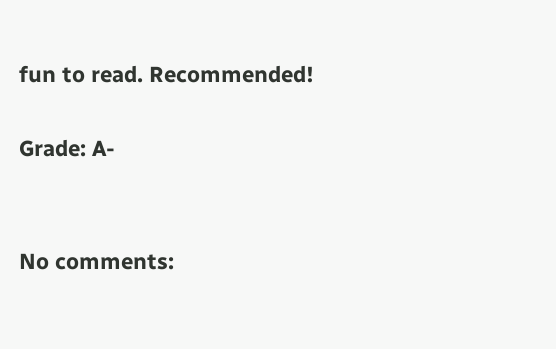fun to read. Recommended!

Grade: A-


No comments: